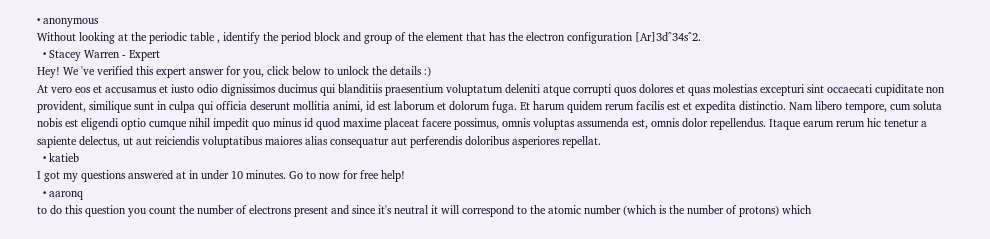• anonymous
Without looking at the periodic table , identify the period block and group of the element that has the electron configuration [Ar]3d^34s^2.
  • Stacey Warren - Expert
Hey! We 've verified this expert answer for you, click below to unlock the details :)
At vero eos et accusamus et iusto odio dignissimos ducimus qui blanditiis praesentium voluptatum deleniti atque corrupti quos dolores et quas molestias excepturi sint occaecati cupiditate non provident, similique sunt in culpa qui officia deserunt mollitia animi, id est laborum et dolorum fuga. Et harum quidem rerum facilis est et expedita distinctio. Nam libero tempore, cum soluta nobis est eligendi optio cumque nihil impedit quo minus id quod maxime placeat facere possimus, omnis voluptas assumenda est, omnis dolor repellendus. Itaque earum rerum hic tenetur a sapiente delectus, ut aut reiciendis voluptatibus maiores alias consequatur aut perferendis doloribus asperiores repellat.
  • katieb
I got my questions answered at in under 10 minutes. Go to now for free help!
  • aaronq
to do this question you count the number of electrons present and since it's neutral it will correspond to the atomic number (which is the number of protons) which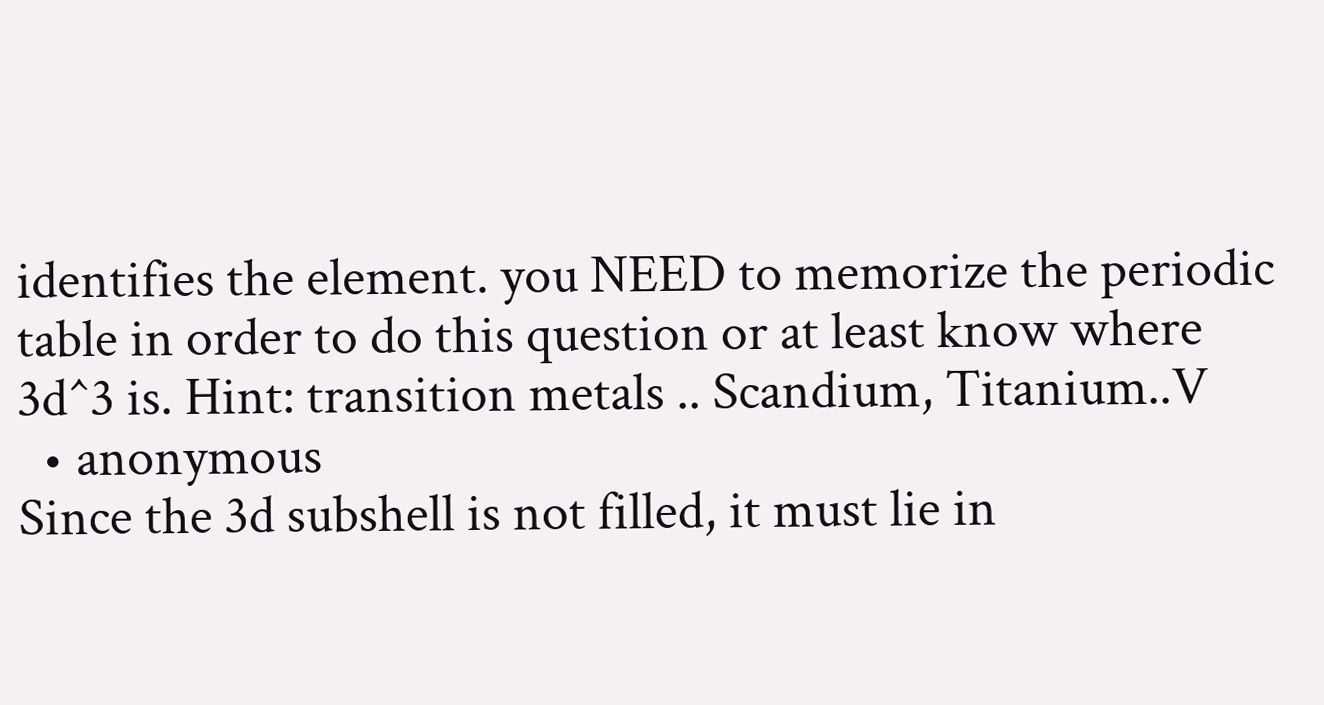identifies the element. you NEED to memorize the periodic table in order to do this question or at least know where 3d^3 is. Hint: transition metals .. Scandium, Titanium..V
  • anonymous
Since the 3d subshell is not filled, it must lie in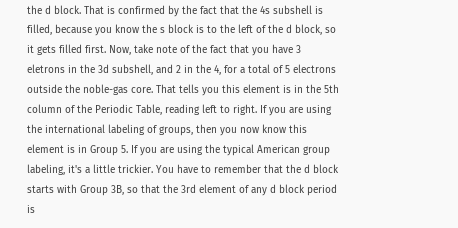the d block. That is confirmed by the fact that the 4s subshell is filled, because you know the s block is to the left of the d block, so it gets filled first. Now, take note of the fact that you have 3 eletrons in the 3d subshell, and 2 in the 4, for a total of 5 electrons outside the noble-gas core. That tells you this element is in the 5th column of the Periodic Table, reading left to right. If you are using the international labeling of groups, then you now know this element is in Group 5. If you are using the typical American group labeling, it's a little trickier. You have to remember that the d block starts with Group 3B, so that the 3rd element of any d block period is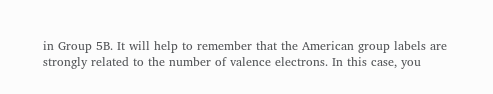in Group 5B. It will help to remember that the American group labels are strongly related to the number of valence electrons. In this case, you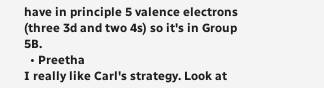have in principle 5 valence electrons (three 3d and two 4s) so it's in Group 5B.
  • Preetha
I really like Carl's strategy. Look at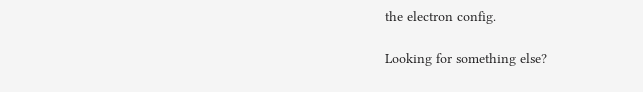the electron config.

Looking for something else?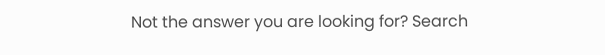Not the answer you are looking for? Search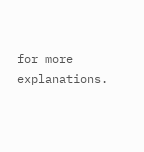for more explanations.